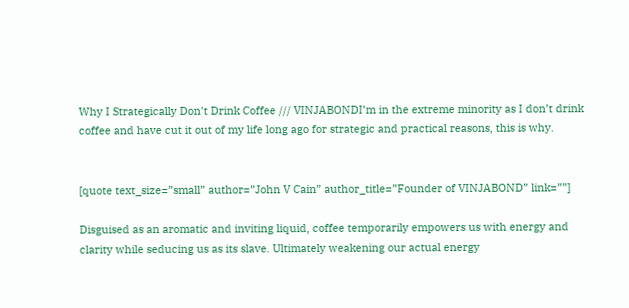Why I Strategically Don't Drink Coffee /// VINJABONDI’m in the extreme minority as I don’t drink coffee and have cut it out of my life long ago for strategic and practical reasons, this is why.


[quote text_size=”small” author=”John V Cain” author_title=”Founder of VINJABOND” link=””]

Disguised as an aromatic and inviting liquid, coffee temporarily empowers us with energy and clarity while seducing us as its slave. Ultimately weakening our actual energy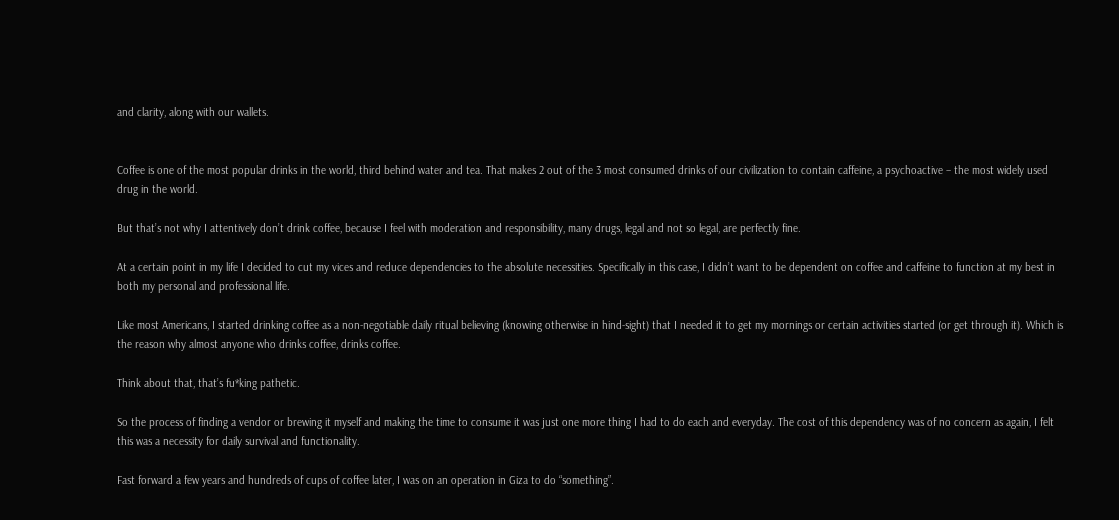and clarity, along with our wallets.


Coffee is one of the most popular drinks in the world, third behind water and tea. That makes 2 out of the 3 most consumed drinks of our civilization to contain caffeine, a psychoactive – the most widely used drug in the world.

But that’s not why I attentively don’t drink coffee, because I feel with moderation and responsibility, many drugs, legal and not so legal, are perfectly fine.

At a certain point in my life I decided to cut my vices and reduce dependencies to the absolute necessities. Specifically in this case, I didn’t want to be dependent on coffee and caffeine to function at my best in both my personal and professional life.

Like most Americans, I started drinking coffee as a non-negotiable daily ritual believing (knowing otherwise in hind-sight) that I needed it to get my mornings or certain activities started (or get through it). Which is the reason why almost anyone who drinks coffee, drinks coffee.

Think about that, that’s fu*king pathetic.

So the process of finding a vendor or brewing it myself and making the time to consume it was just one more thing I had to do each and everyday. The cost of this dependency was of no concern as again, I felt this was a necessity for daily survival and functionality.

Fast forward a few years and hundreds of cups of coffee later, I was on an operation in Giza to do “something”.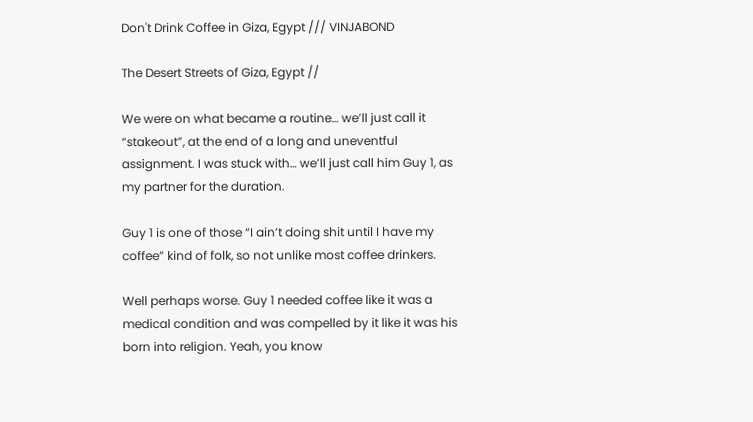Don't Drink Coffee in Giza, Egypt /// VINJABOND

The Desert Streets of Giza, Egypt //

We were on what became a routine… we’ll just call it “stakeout”, at the end of a long and uneventful assignment. I was stuck with… we’ll just call him Guy 1, as my partner for the duration.

Guy 1 is one of those “I ain’t doing shit until I have my coffee” kind of folk, so not unlike most coffee drinkers.

Well perhaps worse. Guy 1 needed coffee like it was a medical condition and was compelled by it like it was his born into religion. Yeah, you know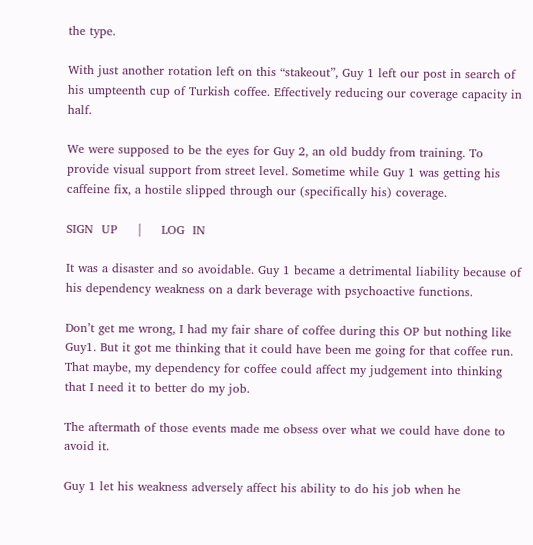the type.

With just another rotation left on this “stakeout”, Guy 1 left our post in search of his umpteenth cup of Turkish coffee. Effectively reducing our coverage capacity in half.

We were supposed to be the eyes for Guy 2, an old buddy from training. To provide visual support from street level. Sometime while Guy 1 was getting his caffeine fix, a hostile slipped through our (specifically his) coverage.

SIGN  UP     |     LOG  IN

It was a disaster and so avoidable. Guy 1 became a detrimental liability because of his dependency weakness on a dark beverage with psychoactive functions.

Don’t get me wrong, I had my fair share of coffee during this OP but nothing like Guy1. But it got me thinking that it could have been me going for that coffee run. That maybe, my dependency for coffee could affect my judgement into thinking that I need it to better do my job.

The aftermath of those events made me obsess over what we could have done to avoid it.

Guy 1 let his weakness adversely affect his ability to do his job when he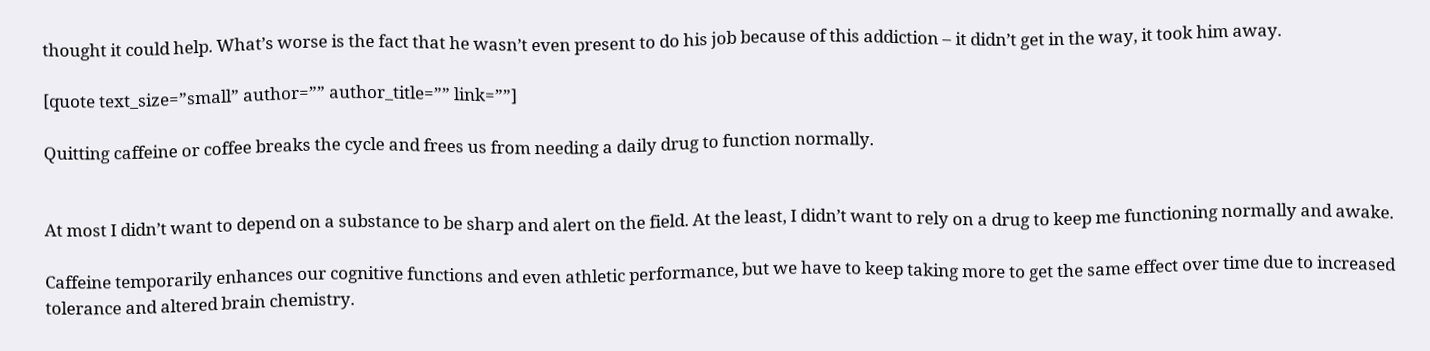thought it could help. What’s worse is the fact that he wasn’t even present to do his job because of this addiction – it didn’t get in the way, it took him away.

[quote text_size=”small” author=”” author_title=”” link=””]

Quitting caffeine or coffee breaks the cycle and frees us from needing a daily drug to function normally.


At most I didn’t want to depend on a substance to be sharp and alert on the field. At the least, I didn’t want to rely on a drug to keep me functioning normally and awake.

Caffeine temporarily enhances our cognitive functions and even athletic performance, but we have to keep taking more to get the same effect over time due to increased tolerance and altered brain chemistry.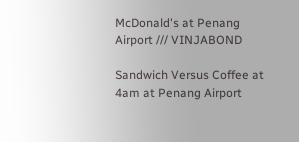McDonald's at Penang Airport /// VINJABOND

Sandwich Versus Coffee at 4am at Penang Airport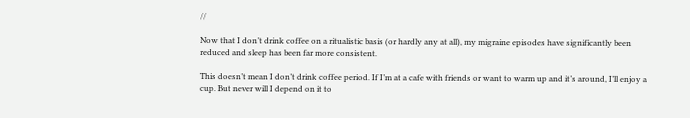//

Now that I don’t drink coffee on a ritualistic basis (or hardly any at all), my migraine episodes have significantly been reduced and sleep has been far more consistent.

This doesn’t mean I don’t drink coffee period. If I’m at a cafe with friends or want to warm up and it’s around, I’ll enjoy a cup. But never will I depend on it to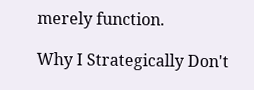merely function.

Why I Strategically Don't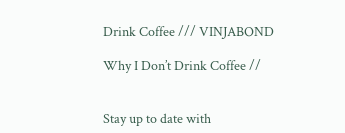Drink Coffee /// VINJABOND

Why I Don’t Drink Coffee //


Stay up to date with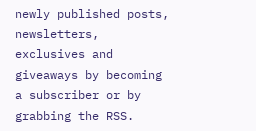newly published posts, newsletters, exclusives and giveaways by becoming a subscriber or by grabbing the RSS.